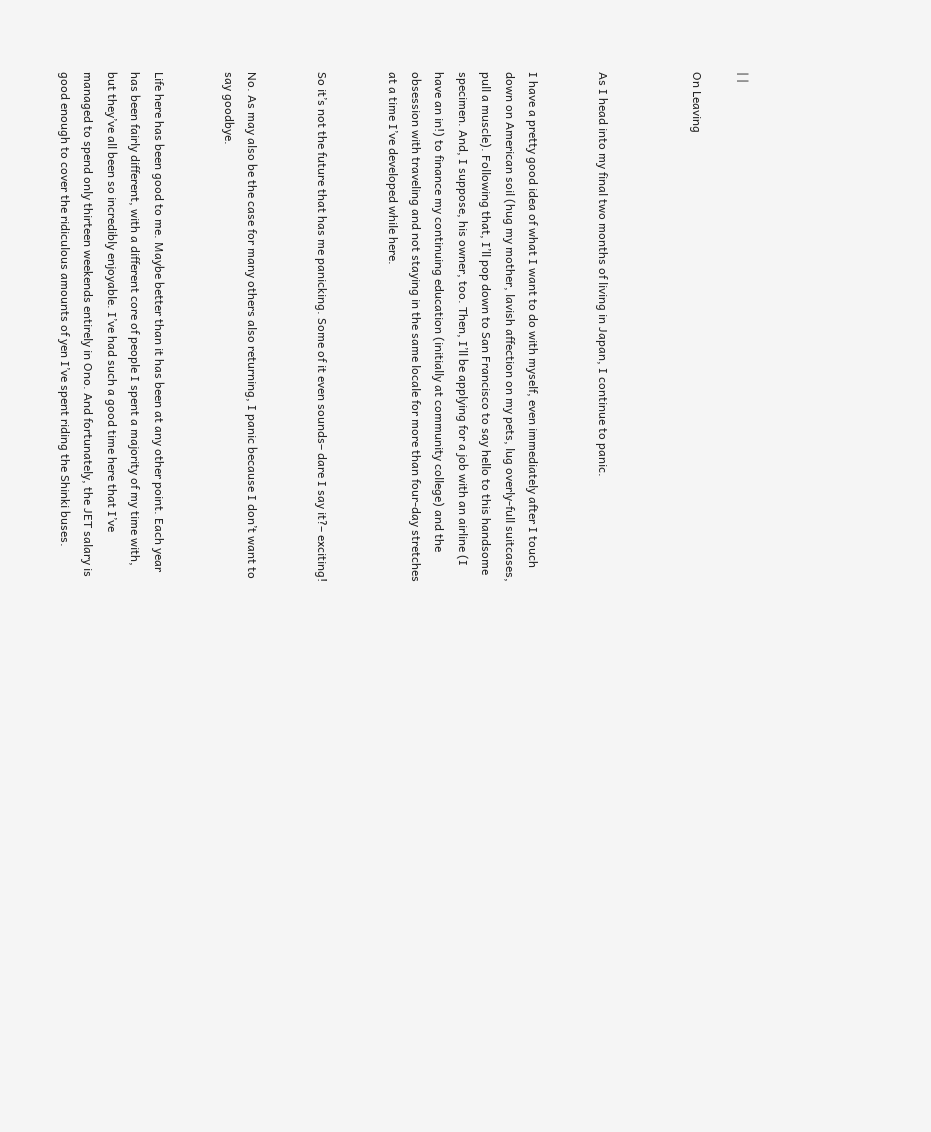| |

On Leaving



As I head into my final two months of living in Japan, I continue to panic.


I have a pretty good idea of what I want to do with myself, even immediately after I touch down on American soil (hug my mother, lavish affection on my pets, lug overly-full suitcases, pull a muscle). Following that, I’ll pop down to San Francisco to say hello to this handsome specimen. And, I suppose, his owner, too. Then, I’ll be applying for a job with an airline (I have an in!) to finance my continuing education (initially at community college) and the obsession with traveling and not staying in the same locale for more than four-day stretches at a time I’ve developed while here.


So it’s not the future that has me panicking. Some of it even sounds– dare I say it?– exciting!


No. As may also be the case for many others also returning, I panic because I don’t want to say goodbye.


Life here has been good to me. Maybe better than it has been at any other point. Each year has been fairly different, with a different core of people I spent a majority of my time with, but they’ve all been so incredibly enjoyable. I’ve had such a good time here that I’ve managed to spend only thirteen weekends entirely in Ono. And fortunately, the JET salary is good enough to cover the ridiculous amounts of yen I’ve spent riding the Shinki buses.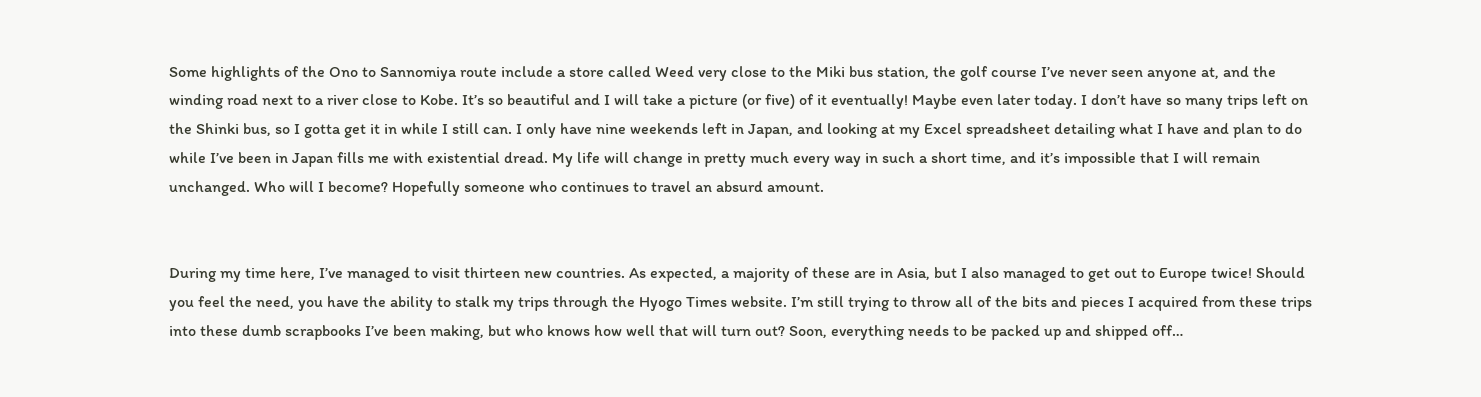Some highlights of the Ono to Sannomiya route include a store called Weed very close to the Miki bus station, the golf course I’ve never seen anyone at, and the winding road next to a river close to Kobe. It’s so beautiful and I will take a picture (or five) of it eventually! Maybe even later today. I don’t have so many trips left on the Shinki bus, so I gotta get it in while I still can. I only have nine weekends left in Japan, and looking at my Excel spreadsheet detailing what I have and plan to do while I’ve been in Japan fills me with existential dread. My life will change in pretty much every way in such a short time, and it’s impossible that I will remain unchanged. Who will I become? Hopefully someone who continues to travel an absurd amount.


During my time here, I’ve managed to visit thirteen new countries. As expected, a majority of these are in Asia, but I also managed to get out to Europe twice! Should you feel the need, you have the ability to stalk my trips through the Hyogo Times website. I’m still trying to throw all of the bits and pieces I acquired from these trips into these dumb scrapbooks I’ve been making, but who knows how well that will turn out? Soon, everything needs to be packed up and shipped off…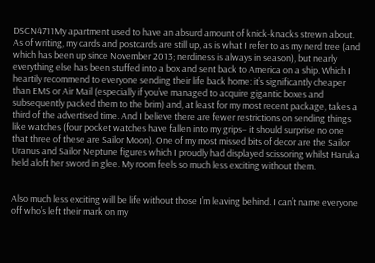DSCN4711My apartment used to have an absurd amount of knick-knacks strewn about. As of writing, my cards and postcards are still up, as is what I refer to as my nerd tree (and which has been up since November 2013; nerdiness is always in season), but nearly everything else has been stuffed into a box and sent back to America on a ship. Which I heartily recommend to everyone sending their life back home: it’s significantly cheaper than EMS or Air Mail (especially if you’ve managed to acquire gigantic boxes and subsequently packed them to the brim) and, at least for my most recent package, takes a third of the advertised time. And I believe there are fewer restrictions on sending things like watches (four pocket watches have fallen into my grips– it should surprise no one that three of these are Sailor Moon). One of my most missed bits of decor are the Sailor Uranus and Sailor Neptune figures which I proudly had displayed scissoring whilst Haruka held aloft her sword in glee. My room feels so much less exciting without them.


Also much less exciting will be life without those I’m leaving behind. I can’t name everyone off who’s left their mark on my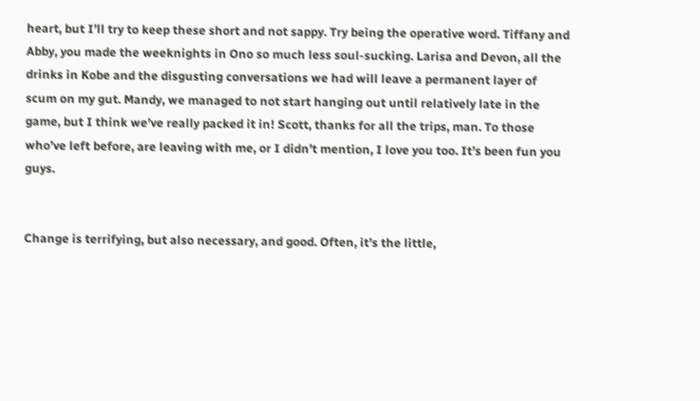heart, but I’ll try to keep these short and not sappy. Try being the operative word. Tiffany and Abby, you made the weeknights in Ono so much less soul-sucking. Larisa and Devon, all the drinks in Kobe and the disgusting conversations we had will leave a permanent layer of scum on my gut. Mandy, we managed to not start hanging out until relatively late in the game, but I think we’ve really packed it in! Scott, thanks for all the trips, man. To those who’ve left before, are leaving with me, or I didn’t mention, I love you too. It’s been fun you guys.


Change is terrifying, but also necessary, and good. Often, it’s the little,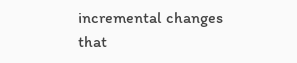incremental changes that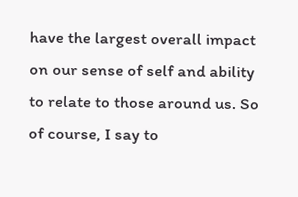have the largest overall impact on our sense of self and ability to relate to those around us. So of course, I say to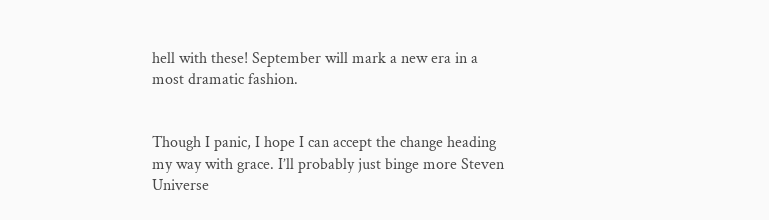hell with these! September will mark a new era in a most dramatic fashion.


Though I panic, I hope I can accept the change heading my way with grace. I’ll probably just binge more Steven Universe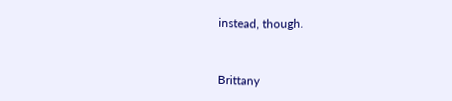instead, though.


Brittany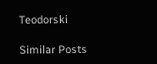Teodorski

Similar Posts